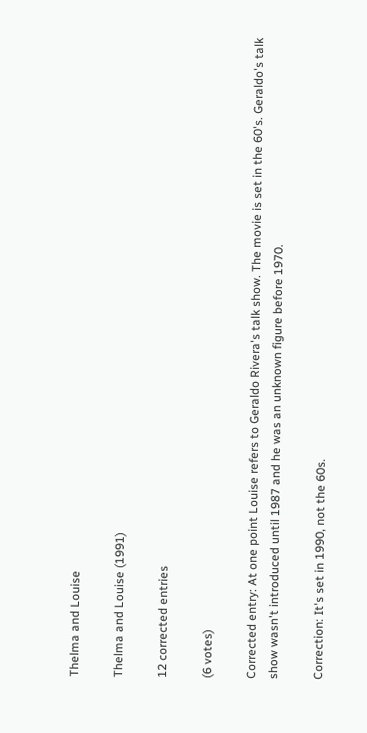Thelma and Louise

Thelma and Louise (1991)

12 corrected entries

(6 votes)

Corrected entry: At one point Louise refers to Geraldo Rivera's talk show. The movie is set in the 60's. Geraldo's talk show wasn't introduced until 1987 and he was an unknown figure before 1970.

Correction: It's set in 1990, not the 60s.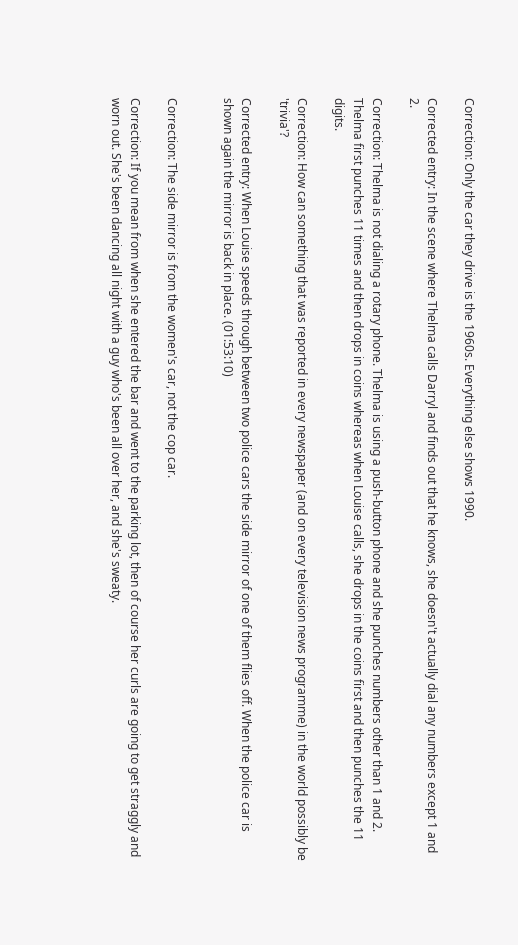Correction: Only the car they drive is the 1960s. Everything else shows 1990.

Corrected entry: In the scene where Thelma calls Darryl and finds out that he knows, she doesn't actually dial any numbers except 1 and 2.

Correction: Thelma is not dialing a rotary phone. Thelma is using a push-button phone and she punches numbers other than 1 and 2. Thelma first punches 11 times and then drops in coins whereas when Louise calls, she drops in the coins first and then punches the 11 digits.

Correction: How can something that was reported in every newspaper (and on every television news programme) in the world possibly be 'trivia'?

Corrected entry: When Louise speeds through between two police cars the side mirror of one of them flies off. When the police car is shown again the mirror is back in place. (01:53:10)


Correction: The side mirror is from the women's car, not the cop car.

Correction: If you mean from when she entered the bar and went to the parking lot, then of course her curls are going to get straggly and worn out. She's been dancing all night with a guy who's been all over her, and she's sweaty.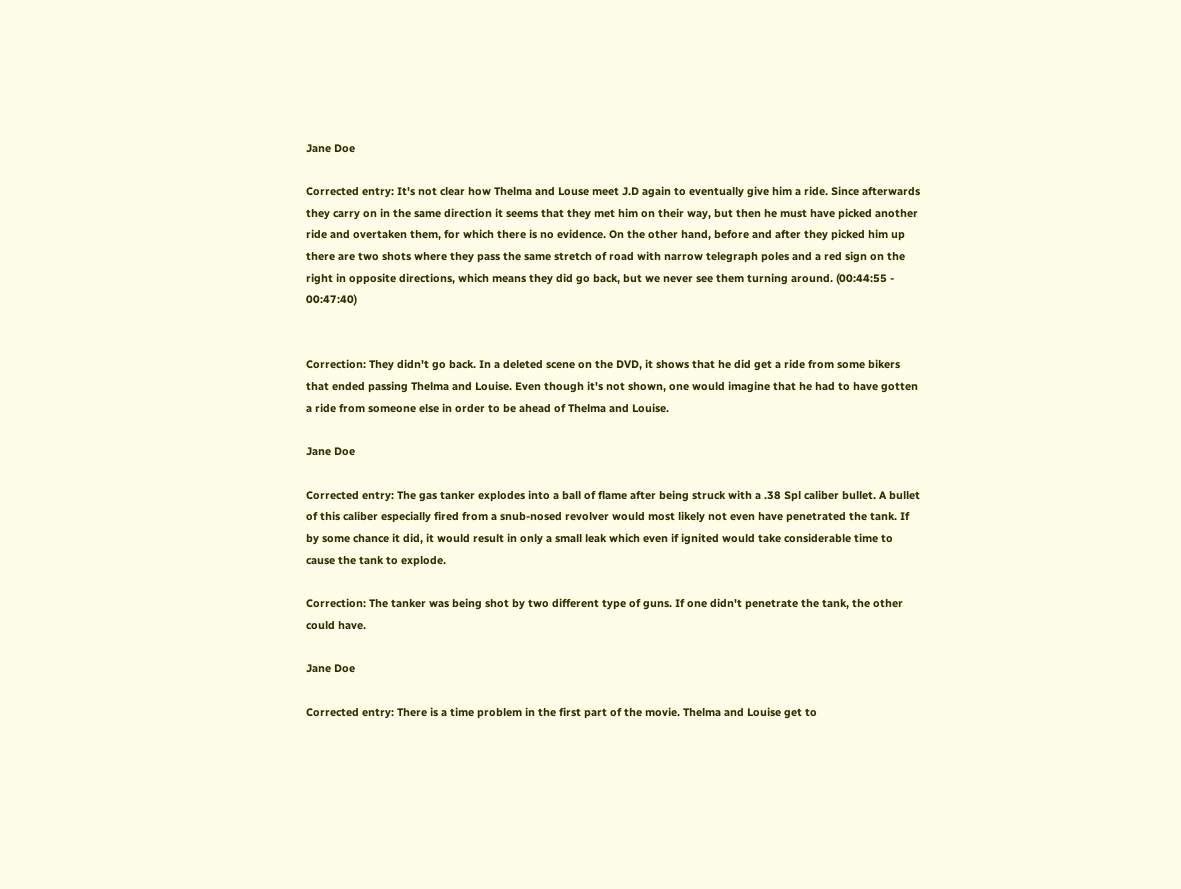Jane Doe

Corrected entry: It's not clear how Thelma and Louse meet J.D again to eventually give him a ride. Since afterwards they carry on in the same direction it seems that they met him on their way, but then he must have picked another ride and overtaken them, for which there is no evidence. On the other hand, before and after they picked him up there are two shots where they pass the same stretch of road with narrow telegraph poles and a red sign on the right in opposite directions, which means they did go back, but we never see them turning around. (00:44:55 - 00:47:40)


Correction: They didn't go back. In a deleted scene on the DVD, it shows that he did get a ride from some bikers that ended passing Thelma and Louise. Even though it's not shown, one would imagine that he had to have gotten a ride from someone else in order to be ahead of Thelma and Louise.

Jane Doe

Corrected entry: The gas tanker explodes into a ball of flame after being struck with a .38 Spl caliber bullet. A bullet of this caliber especially fired from a snub-nosed revolver would most likely not even have penetrated the tank. If by some chance it did, it would result in only a small leak which even if ignited would take considerable time to cause the tank to explode.

Correction: The tanker was being shot by two different type of guns. If one didn't penetrate the tank, the other could have.

Jane Doe

Corrected entry: There is a time problem in the first part of the movie. Thelma and Louise get to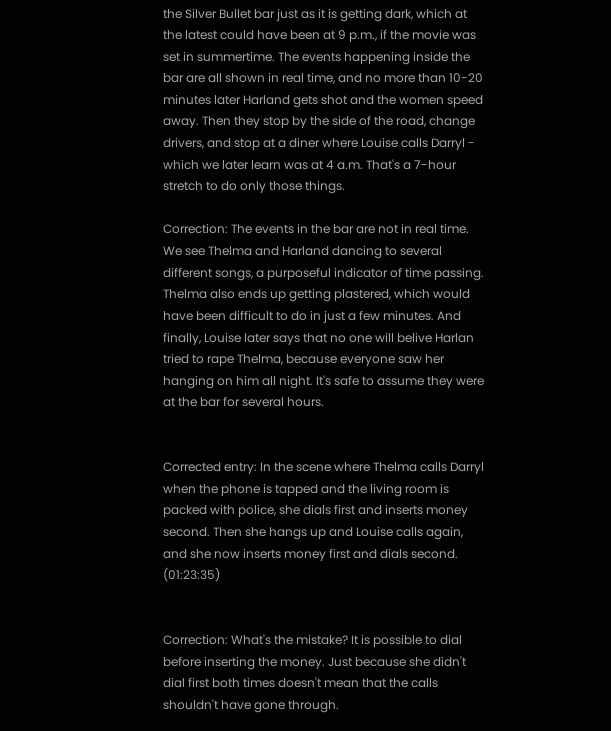the Silver Bullet bar just as it is getting dark, which at the latest could have been at 9 p.m., if the movie was set in summertime. The events happening inside the bar are all shown in real time, and no more than 10-20 minutes later Harland gets shot and the women speed away. Then they stop by the side of the road, change drivers, and stop at a diner where Louise calls Darryl - which we later learn was at 4 a.m. That's a 7-hour stretch to do only those things.

Correction: The events in the bar are not in real time. We see Thelma and Harland dancing to several different songs, a purposeful indicator of time passing. Thelma also ends up getting plastered, which would have been difficult to do in just a few minutes. And finally, Louise later says that no one will belive Harlan tried to rape Thelma, because everyone saw her hanging on him all night. It's safe to assume they were at the bar for several hours.


Corrected entry: In the scene where Thelma calls Darryl when the phone is tapped and the living room is packed with police, she dials first and inserts money second. Then she hangs up and Louise calls again, and she now inserts money first and dials second. (01:23:35)


Correction: What's the mistake? It is possible to dial before inserting the money. Just because she didn't dial first both times doesn't mean that the calls shouldn't have gone through.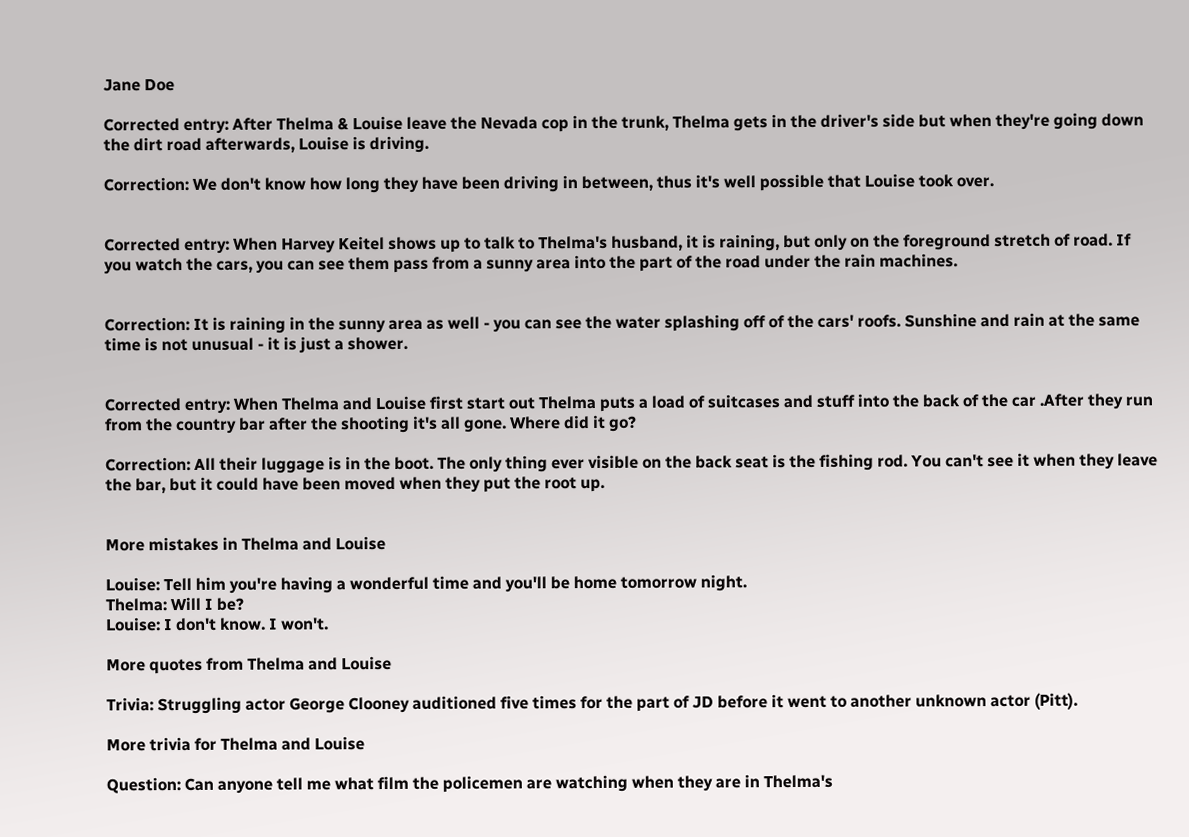Jane Doe

Corrected entry: After Thelma & Louise leave the Nevada cop in the trunk, Thelma gets in the driver's side but when they're going down the dirt road afterwards, Louise is driving.

Correction: We don't know how long they have been driving in between, thus it's well possible that Louise took over.


Corrected entry: When Harvey Keitel shows up to talk to Thelma's husband, it is raining, but only on the foreground stretch of road. If you watch the cars, you can see them pass from a sunny area into the part of the road under the rain machines.


Correction: It is raining in the sunny area as well - you can see the water splashing off of the cars' roofs. Sunshine and rain at the same time is not unusual - it is just a shower.


Corrected entry: When Thelma and Louise first start out Thelma puts a load of suitcases and stuff into the back of the car .After they run from the country bar after the shooting it's all gone. Where did it go?

Correction: All their luggage is in the boot. The only thing ever visible on the back seat is the fishing rod. You can't see it when they leave the bar, but it could have been moved when they put the root up.


More mistakes in Thelma and Louise

Louise: Tell him you're having a wonderful time and you'll be home tomorrow night.
Thelma: Will I be?
Louise: I don't know. I won't.

More quotes from Thelma and Louise

Trivia: Struggling actor George Clooney auditioned five times for the part of JD before it went to another unknown actor (Pitt).

More trivia for Thelma and Louise

Question: Can anyone tell me what film the policemen are watching when they are in Thelma's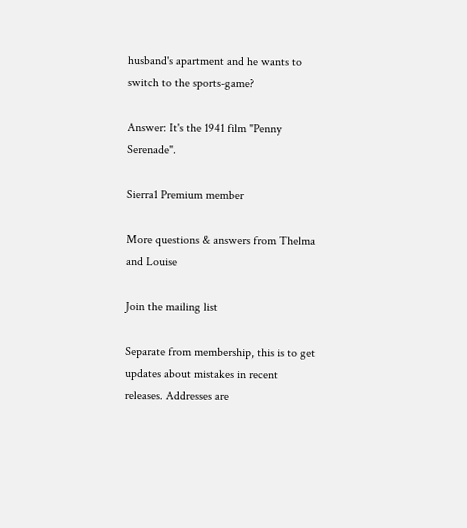husband's apartment and he wants to switch to the sports-game?

Answer: It's the 1941 film "Penny Serenade".

Sierra1 Premium member

More questions & answers from Thelma and Louise

Join the mailing list

Separate from membership, this is to get updates about mistakes in recent releases. Addresses are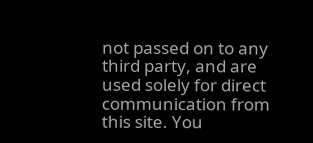not passed on to any third party, and are used solely for direct communication from this site. You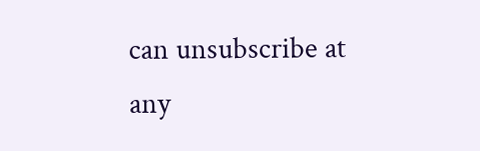can unsubscribe at any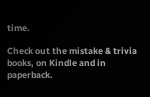time.

Check out the mistake & trivia books, on Kindle and in paperback.